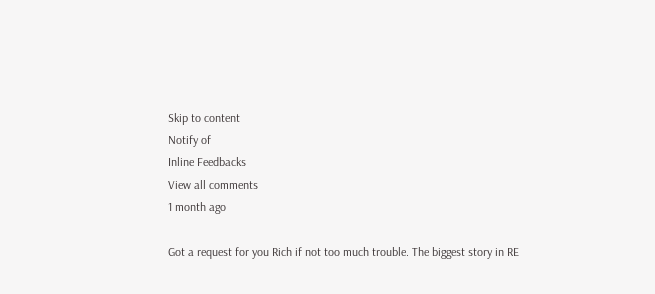Skip to content
Notify of
Inline Feedbacks
View all comments
1 month ago

Got a request for you Rich if not too much trouble. The biggest story in RE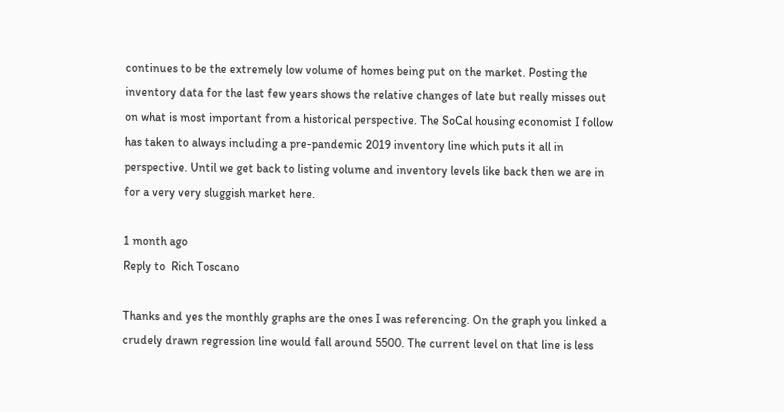continues to be the extremely low volume of homes being put on the market. Posting the inventory data for the last few years shows the relative changes of late but really misses out on what is most important from a historical perspective. The SoCal housing economist I follow has taken to always including a pre-pandemic 2019 inventory line which puts it all in perspective. Until we get back to listing volume and inventory levels like back then we are in for a very very sluggish market here.

1 month ago
Reply to  Rich Toscano

Thanks and yes the monthly graphs are the ones I was referencing. On the graph you linked a crudely drawn regression line would fall around 5500. The current level on that line is less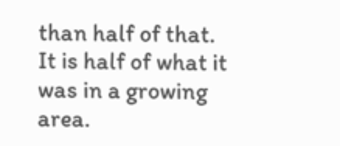than half of that. It is half of what it was in a growing area.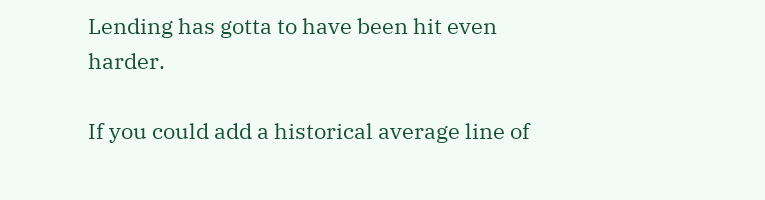Lending has gotta to have been hit even harder.

If you could add a historical average line of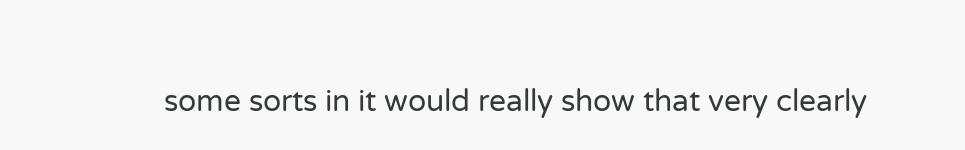some sorts in it would really show that very clearly